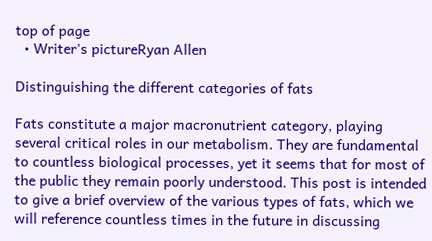top of page
  • Writer's pictureRyan Allen

Distinguishing the different categories of fats

Fats constitute a major macronutrient category, playing several critical roles in our metabolism. They are fundamental to countless biological processes, yet it seems that for most of the public they remain poorly understood. This post is intended to give a brief overview of the various types of fats, which we will reference countless times in the future in discussing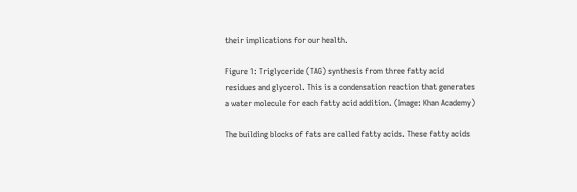their implications for our health.

Figure 1: Triglyceride (TAG) synthesis from three fatty acid residues and glycerol. This is a condensation reaction that generates a water molecule for each fatty acid addition. (Image: Khan Academy)

The building blocks of fats are called fatty acids. These fatty acids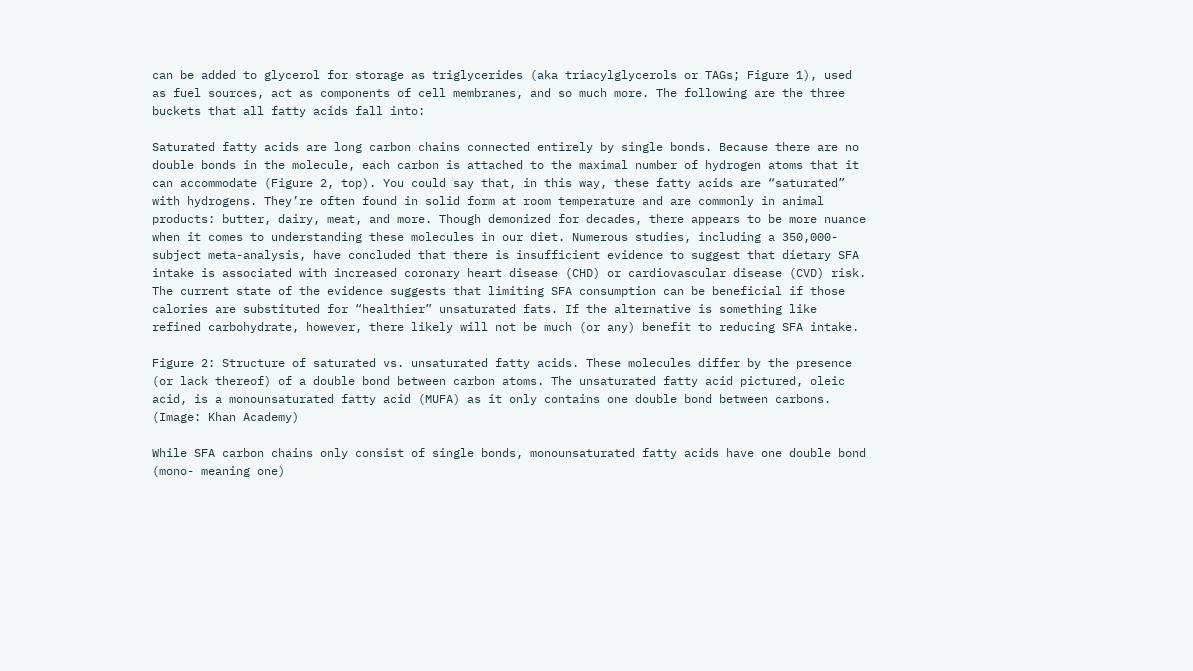can be added to glycerol for storage as triglycerides (aka triacylglycerols or TAGs; Figure 1), used as fuel sources, act as components of cell membranes, and so much more. The following are the three buckets that all fatty acids fall into:

Saturated fatty acids are long carbon chains connected entirely by single bonds. Because there are no double bonds in the molecule, each carbon is attached to the maximal number of hydrogen atoms that it can accommodate (Figure 2, top). You could say that, in this way, these fatty acids are “saturated” with hydrogens. They’re often found in solid form at room temperature and are commonly in animal products: butter, dairy, meat, and more. Though demonized for decades, there appears to be more nuance when it comes to understanding these molecules in our diet. Numerous studies, including a 350,000-subject meta-analysis, have concluded that there is insufficient evidence to suggest that dietary SFA intake is associated with increased coronary heart disease (CHD) or cardiovascular disease (CVD) risk. The current state of the evidence suggests that limiting SFA consumption can be beneficial if those calories are substituted for “healthier” unsaturated fats. If the alternative is something like refined carbohydrate, however, there likely will not be much (or any) benefit to reducing SFA intake.

Figure 2: Structure of saturated vs. unsaturated fatty acids. These molecules differ by the presence (or lack thereof) of a double bond between carbon atoms. The unsaturated fatty acid pictured, oleic acid, is a monounsaturated fatty acid (MUFA) as it only contains one double bond between carbons. (Image: Khan Academy)

While SFA carbon chains only consist of single bonds, monounsaturated fatty acids have one double bond (mono- meaning one)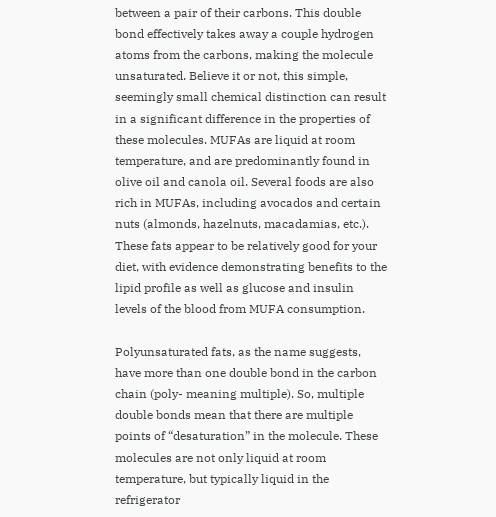between a pair of their carbons. This double bond effectively takes away a couple hydrogen atoms from the carbons, making the molecule unsaturated. Believe it or not, this simple, seemingly small chemical distinction can result in a significant difference in the properties of these molecules. MUFAs are liquid at room temperature, and are predominantly found in olive oil and canola oil. Several foods are also rich in MUFAs, including avocados and certain nuts (almonds, hazelnuts, macadamias, etc.). These fats appear to be relatively good for your diet, with evidence demonstrating benefits to the lipid profile as well as glucose and insulin levels of the blood from MUFA consumption.

Polyunsaturated fats, as the name suggests, have more than one double bond in the carbon chain (poly- meaning multiple). So, multiple double bonds mean that there are multiple points of “desaturation” in the molecule. These molecules are not only liquid at room temperature, but typically liquid in the refrigerator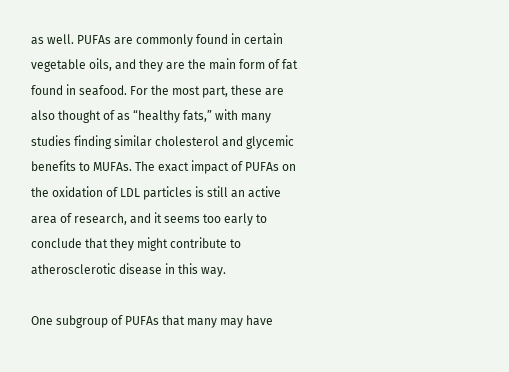as well. PUFAs are commonly found in certain vegetable oils, and they are the main form of fat found in seafood. For the most part, these are also thought of as “healthy fats,” with many studies finding similar cholesterol and glycemic benefits to MUFAs. The exact impact of PUFAs on the oxidation of LDL particles is still an active area of research, and it seems too early to conclude that they might contribute to atherosclerotic disease in this way.

One subgroup of PUFAs that many may have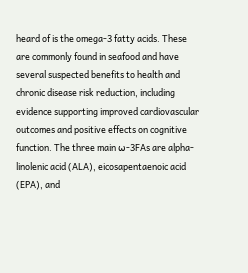heard of is the omega-3 fatty acids. These are commonly found in seafood and have several suspected benefits to health and chronic disease risk reduction, including evidence supporting improved cardiovascular outcomes and positive effects on cognitive function. The three main ⍵-3FAs are alpha-linolenic acid (ALA), eicosapentaenoic acid (EPA), and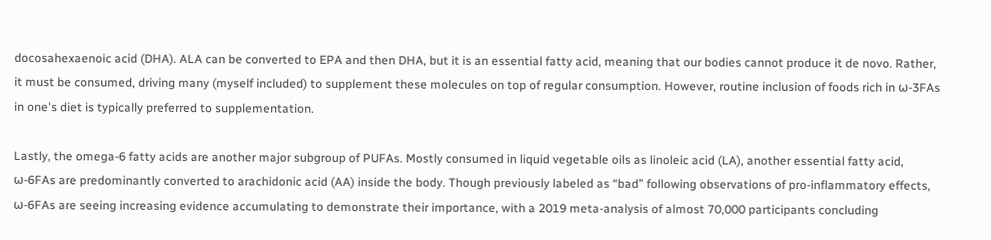docosahexaenoic acid (DHA). ALA can be converted to EPA and then DHA, but it is an essential fatty acid, meaning that our bodies cannot produce it de novo. Rather, it must be consumed, driving many (myself included) to supplement these molecules on top of regular consumption. However, routine inclusion of foods rich in ⍵-3FAs in one's diet is typically preferred to supplementation.

Lastly, the omega-6 fatty acids are another major subgroup of PUFAs. Mostly consumed in liquid vegetable oils as linoleic acid (LA), another essential fatty acid, ⍵-6FAs are predominantly converted to arachidonic acid (AA) inside the body. Though previously labeled as “bad” following observations of pro-inflammatory effects, ⍵-6FAs are seeing increasing evidence accumulating to demonstrate their importance, with a 2019 meta-analysis of almost 70,000 participants concluding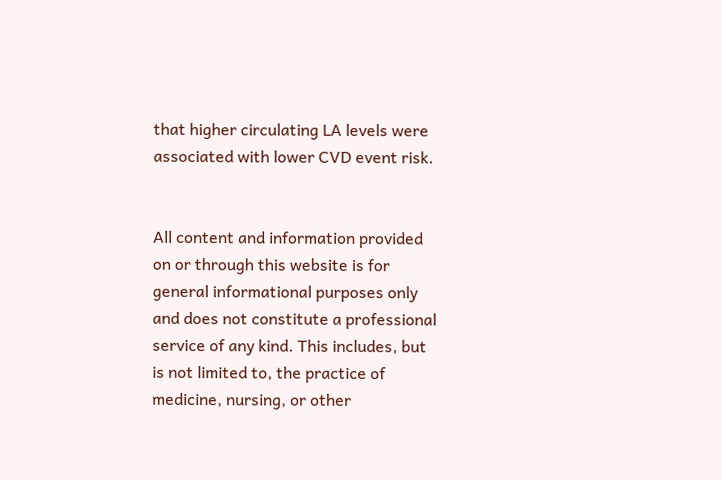that higher circulating LA levels were associated with lower CVD event risk.


All content and information provided on or through this website is for general informational purposes only and does not constitute a professional service of any kind. This includes, but is not limited to, the practice of medicine, nursing, or other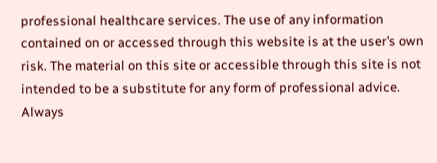professional healthcare services. The use of any information contained on or accessed through this website is at the user’s own risk. The material on this site or accessible through this site is not intended to be a substitute for any form of professional advice. Always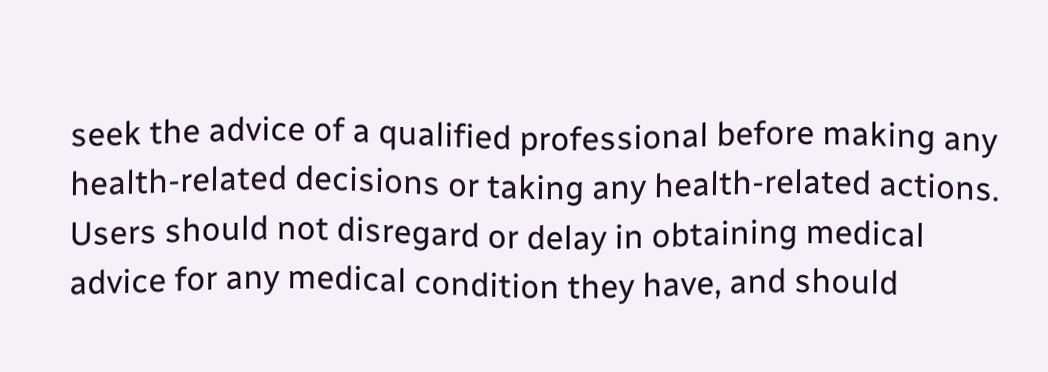seek the advice of a qualified professional before making any health-related decisions or taking any health-related actions. Users should not disregard or delay in obtaining medical advice for any medical condition they have, and should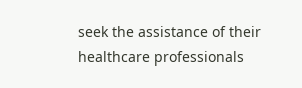seek the assistance of their healthcare professionals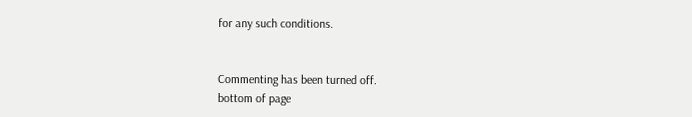for any such conditions.


Commenting has been turned off.
bottom of page